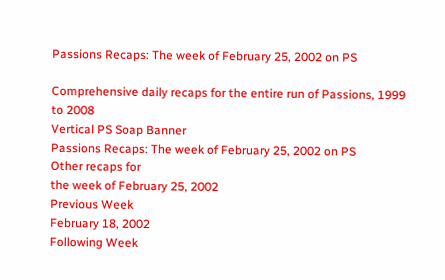Passions Recaps: The week of February 25, 2002 on PS

Comprehensive daily recaps for the entire run of Passions, 1999 to 2008
Vertical PS Soap Banner
Passions Recaps: The week of February 25, 2002 on PS
Other recaps for
the week of February 25, 2002
Previous Week
February 18, 2002
Following Week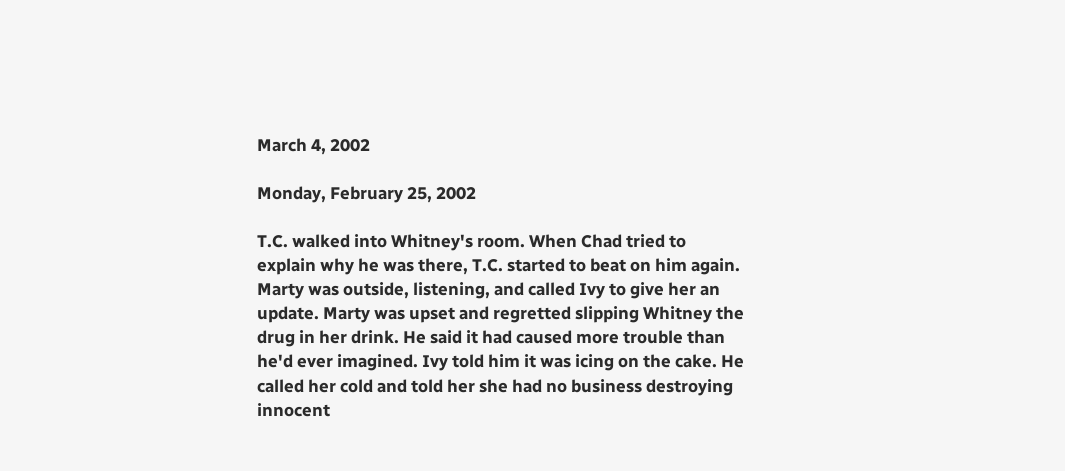March 4, 2002

Monday, February 25, 2002

T.C. walked into Whitney's room. When Chad tried to explain why he was there, T.C. started to beat on him again. Marty was outside, listening, and called Ivy to give her an update. Marty was upset and regretted slipping Whitney the drug in her drink. He said it had caused more trouble than he'd ever imagined. Ivy told him it was icing on the cake. He called her cold and told her she had no business destroying innocent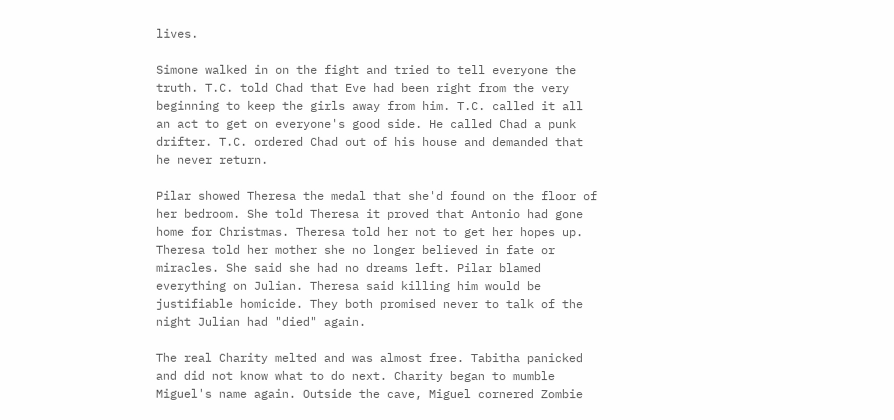lives.

Simone walked in on the fight and tried to tell everyone the truth. T.C. told Chad that Eve had been right from the very beginning to keep the girls away from him. T.C. called it all an act to get on everyone's good side. He called Chad a punk drifter. T.C. ordered Chad out of his house and demanded that he never return.

Pilar showed Theresa the medal that she'd found on the floor of her bedroom. She told Theresa it proved that Antonio had gone home for Christmas. Theresa told her not to get her hopes up. Theresa told her mother she no longer believed in fate or miracles. She said she had no dreams left. Pilar blamed everything on Julian. Theresa said killing him would be justifiable homicide. They both promised never to talk of the night Julian had "died" again.

The real Charity melted and was almost free. Tabitha panicked and did not know what to do next. Charity began to mumble Miguel's name again. Outside the cave, Miguel cornered Zombie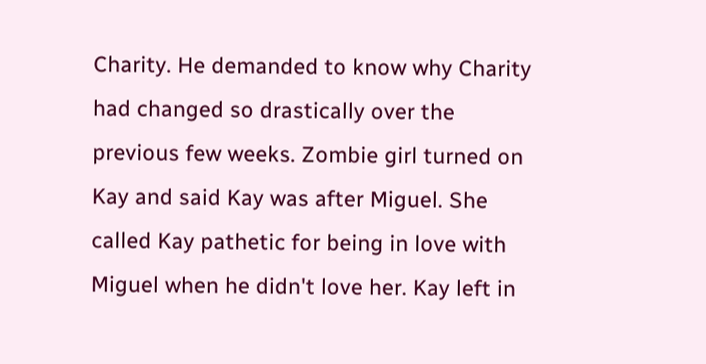Charity. He demanded to know why Charity had changed so drastically over the previous few weeks. Zombie girl turned on Kay and said Kay was after Miguel. She called Kay pathetic for being in love with Miguel when he didn't love her. Kay left in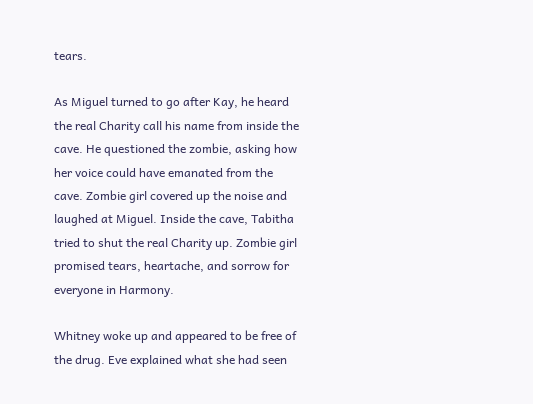tears.

As Miguel turned to go after Kay, he heard the real Charity call his name from inside the cave. He questioned the zombie, asking how her voice could have emanated from the cave. Zombie girl covered up the noise and laughed at Miguel. Inside the cave, Tabitha tried to shut the real Charity up. Zombie girl promised tears, heartache, and sorrow for everyone in Harmony.

Whitney woke up and appeared to be free of the drug. Eve explained what she had seen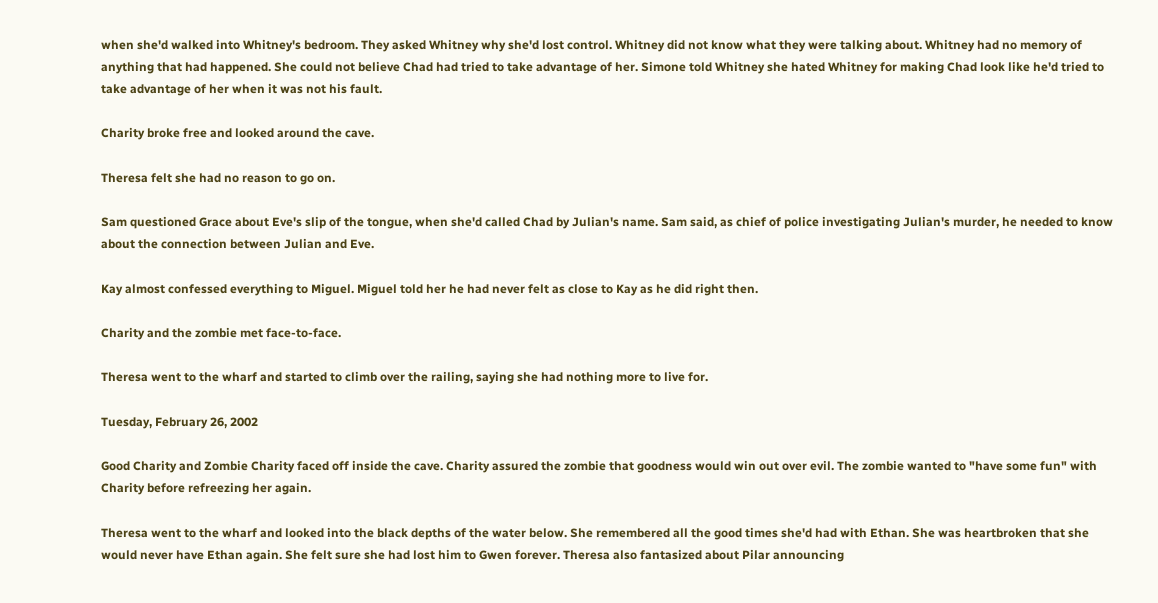when she'd walked into Whitney's bedroom. They asked Whitney why she'd lost control. Whitney did not know what they were talking about. Whitney had no memory of anything that had happened. She could not believe Chad had tried to take advantage of her. Simone told Whitney she hated Whitney for making Chad look like he'd tried to take advantage of her when it was not his fault.

Charity broke free and looked around the cave.

Theresa felt she had no reason to go on.

Sam questioned Grace about Eve's slip of the tongue, when she'd called Chad by Julian's name. Sam said, as chief of police investigating Julian's murder, he needed to know about the connection between Julian and Eve.

Kay almost confessed everything to Miguel. Miguel told her he had never felt as close to Kay as he did right then.

Charity and the zombie met face-to-face.

Theresa went to the wharf and started to climb over the railing, saying she had nothing more to live for.

Tuesday, February 26, 2002

Good Charity and Zombie Charity faced off inside the cave. Charity assured the zombie that goodness would win out over evil. The zombie wanted to "have some fun" with Charity before refreezing her again.

Theresa went to the wharf and looked into the black depths of the water below. She remembered all the good times she'd had with Ethan. She was heartbroken that she would never have Ethan again. She felt sure she had lost him to Gwen forever. Theresa also fantasized about Pilar announcing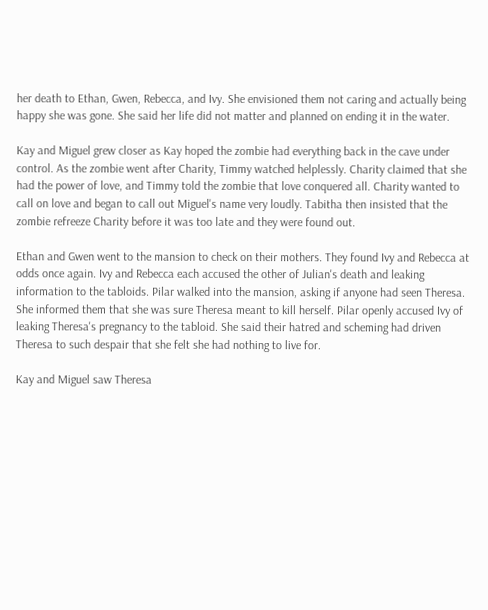her death to Ethan, Gwen, Rebecca, and Ivy. She envisioned them not caring and actually being happy she was gone. She said her life did not matter and planned on ending it in the water.

Kay and Miguel grew closer as Kay hoped the zombie had everything back in the cave under control. As the zombie went after Charity, Timmy watched helplessly. Charity claimed that she had the power of love, and Timmy told the zombie that love conquered all. Charity wanted to call on love and began to call out Miguel's name very loudly. Tabitha then insisted that the zombie refreeze Charity before it was too late and they were found out.

Ethan and Gwen went to the mansion to check on their mothers. They found Ivy and Rebecca at odds once again. Ivy and Rebecca each accused the other of Julian's death and leaking information to the tabloids. Pilar walked into the mansion, asking if anyone had seen Theresa. She informed them that she was sure Theresa meant to kill herself. Pilar openly accused Ivy of leaking Theresa's pregnancy to the tabloid. She said their hatred and scheming had driven Theresa to such despair that she felt she had nothing to live for.

Kay and Miguel saw Theresa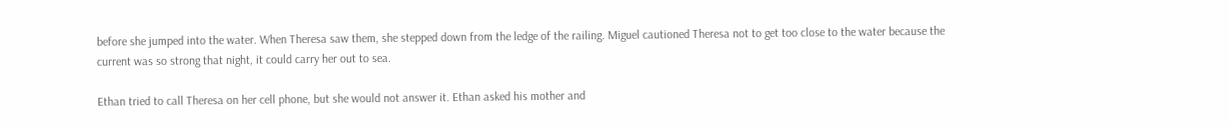before she jumped into the water. When Theresa saw them, she stepped down from the ledge of the railing. Miguel cautioned Theresa not to get too close to the water because the current was so strong that night, it could carry her out to sea.

Ethan tried to call Theresa on her cell phone, but she would not answer it. Ethan asked his mother and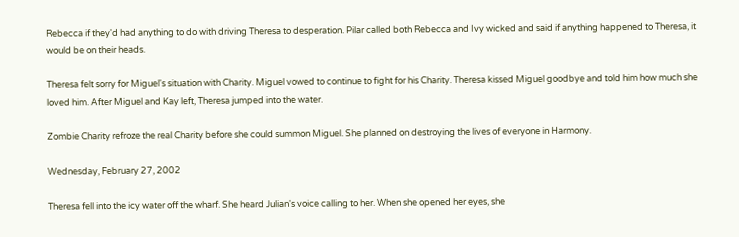Rebecca if they'd had anything to do with driving Theresa to desperation. Pilar called both Rebecca and Ivy wicked and said if anything happened to Theresa, it would be on their heads.

Theresa felt sorry for Miguel's situation with Charity. Miguel vowed to continue to fight for his Charity. Theresa kissed Miguel goodbye and told him how much she loved him. After Miguel and Kay left, Theresa jumped into the water.

Zombie Charity refroze the real Charity before she could summon Miguel. She planned on destroying the lives of everyone in Harmony.

Wednesday, February 27, 2002

Theresa fell into the icy water off the wharf. She heard Julian's voice calling to her. When she opened her eyes, she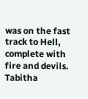was on the fast track to Hell, complete with fire and devils. Tabitha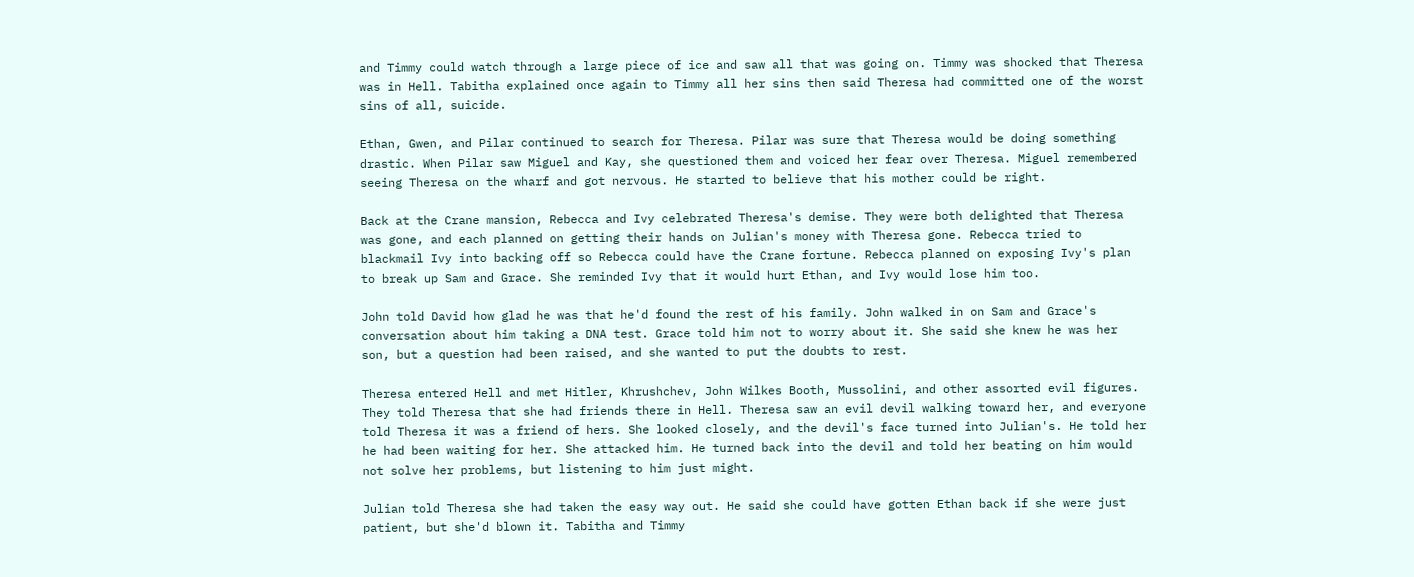and Timmy could watch through a large piece of ice and saw all that was going on. Timmy was shocked that Theresa was in Hell. Tabitha explained once again to Timmy all her sins then said Theresa had committed one of the worst sins of all, suicide.

Ethan, Gwen, and Pilar continued to search for Theresa. Pilar was sure that Theresa would be doing something drastic. When Pilar saw Miguel and Kay, she questioned them and voiced her fear over Theresa. Miguel remembered seeing Theresa on the wharf and got nervous. He started to believe that his mother could be right.

Back at the Crane mansion, Rebecca and Ivy celebrated Theresa's demise. They were both delighted that Theresa was gone, and each planned on getting their hands on Julian's money with Theresa gone. Rebecca tried to blackmail Ivy into backing off so Rebecca could have the Crane fortune. Rebecca planned on exposing Ivy's plan to break up Sam and Grace. She reminded Ivy that it would hurt Ethan, and Ivy would lose him too.

John told David how glad he was that he'd found the rest of his family. John walked in on Sam and Grace's conversation about him taking a DNA test. Grace told him not to worry about it. She said she knew he was her son, but a question had been raised, and she wanted to put the doubts to rest.

Theresa entered Hell and met Hitler, Khrushchev, John Wilkes Booth, Mussolini, and other assorted evil figures. They told Theresa that she had friends there in Hell. Theresa saw an evil devil walking toward her, and everyone told Theresa it was a friend of hers. She looked closely, and the devil's face turned into Julian's. He told her he had been waiting for her. She attacked him. He turned back into the devil and told her beating on him would not solve her problems, but listening to him just might.

Julian told Theresa she had taken the easy way out. He said she could have gotten Ethan back if she were just patient, but she'd blown it. Tabitha and Timmy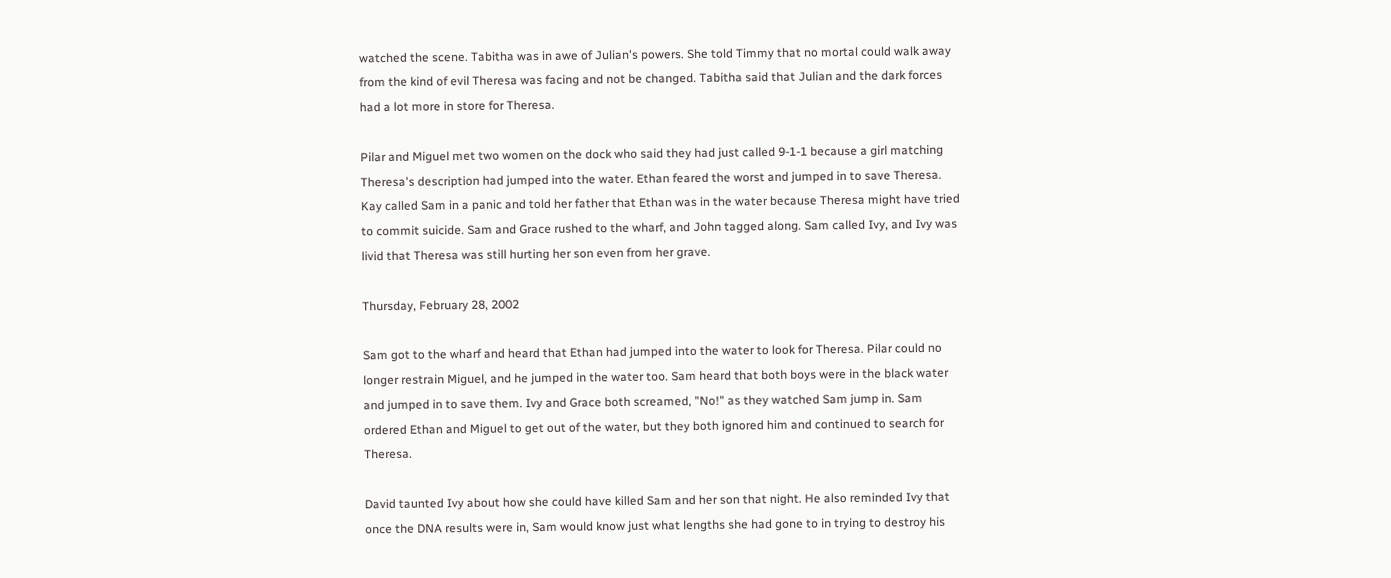watched the scene. Tabitha was in awe of Julian's powers. She told Timmy that no mortal could walk away from the kind of evil Theresa was facing and not be changed. Tabitha said that Julian and the dark forces had a lot more in store for Theresa.

Pilar and Miguel met two women on the dock who said they had just called 9-1-1 because a girl matching Theresa's description had jumped into the water. Ethan feared the worst and jumped in to save Theresa. Kay called Sam in a panic and told her father that Ethan was in the water because Theresa might have tried to commit suicide. Sam and Grace rushed to the wharf, and John tagged along. Sam called Ivy, and Ivy was livid that Theresa was still hurting her son even from her grave.

Thursday, February 28, 2002

Sam got to the wharf and heard that Ethan had jumped into the water to look for Theresa. Pilar could no longer restrain Miguel, and he jumped in the water too. Sam heard that both boys were in the black water and jumped in to save them. Ivy and Grace both screamed, "No!" as they watched Sam jump in. Sam ordered Ethan and Miguel to get out of the water, but they both ignored him and continued to search for Theresa.

David taunted Ivy about how she could have killed Sam and her son that night. He also reminded Ivy that once the DNA results were in, Sam would know just what lengths she had gone to in trying to destroy his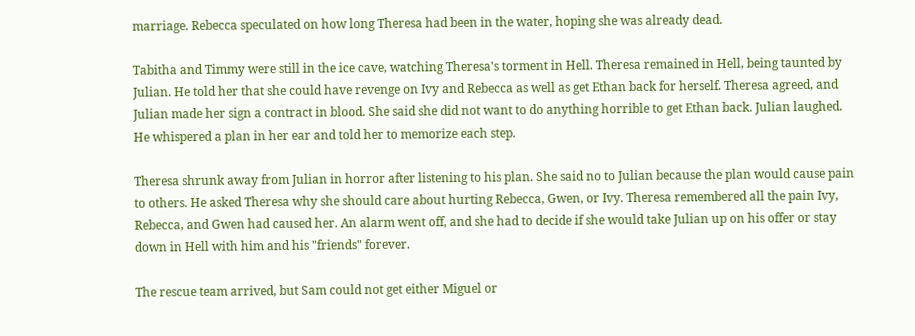marriage. Rebecca speculated on how long Theresa had been in the water, hoping she was already dead.

Tabitha and Timmy were still in the ice cave, watching Theresa's torment in Hell. Theresa remained in Hell, being taunted by Julian. He told her that she could have revenge on Ivy and Rebecca as well as get Ethan back for herself. Theresa agreed, and Julian made her sign a contract in blood. She said she did not want to do anything horrible to get Ethan back. Julian laughed. He whispered a plan in her ear and told her to memorize each step.

Theresa shrunk away from Julian in horror after listening to his plan. She said no to Julian because the plan would cause pain to others. He asked Theresa why she should care about hurting Rebecca, Gwen, or Ivy. Theresa remembered all the pain Ivy, Rebecca, and Gwen had caused her. An alarm went off, and she had to decide if she would take Julian up on his offer or stay down in Hell with him and his "friends" forever.

The rescue team arrived, but Sam could not get either Miguel or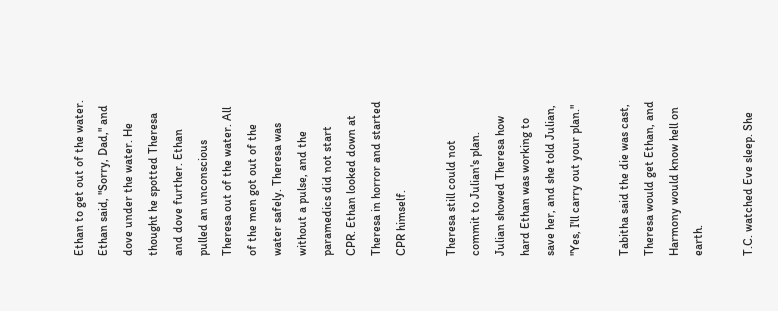Ethan to get out of the water. Ethan said, "Sorry, Dad," and dove under the water. He thought he spotted Theresa and dove further. Ethan pulled an unconscious Theresa out of the water. All of the men got out of the water safely. Theresa was without a pulse, and the paramedics did not start CPR. Ethan looked down at Theresa in horror and started CPR himself.

Theresa still could not commit to Julian's plan. Julian showed Theresa how hard Ethan was working to save her, and she told Julian, "Yes, I'll carry out your plan."

Tabitha said the die was cast, Theresa would get Ethan, and Harmony would know hell on earth.

T.C. watched Eve sleep. She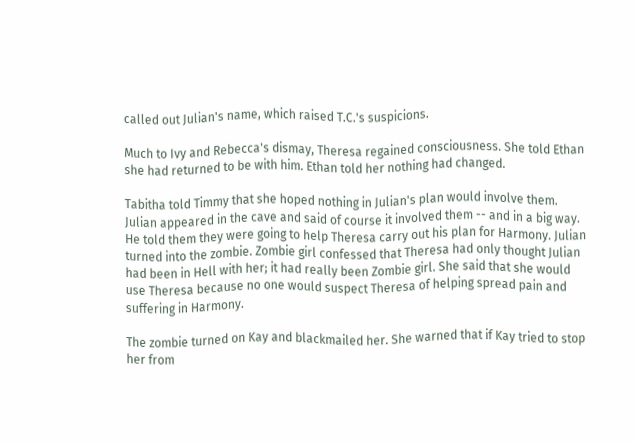called out Julian's name, which raised T.C.'s suspicions.

Much to Ivy and Rebecca's dismay, Theresa regained consciousness. She told Ethan she had returned to be with him. Ethan told her nothing had changed.

Tabitha told Timmy that she hoped nothing in Julian's plan would involve them. Julian appeared in the cave and said of course it involved them -- and in a big way. He told them they were going to help Theresa carry out his plan for Harmony. Julian turned into the zombie. Zombie girl confessed that Theresa had only thought Julian had been in Hell with her; it had really been Zombie girl. She said that she would use Theresa because no one would suspect Theresa of helping spread pain and suffering in Harmony.

The zombie turned on Kay and blackmailed her. She warned that if Kay tried to stop her from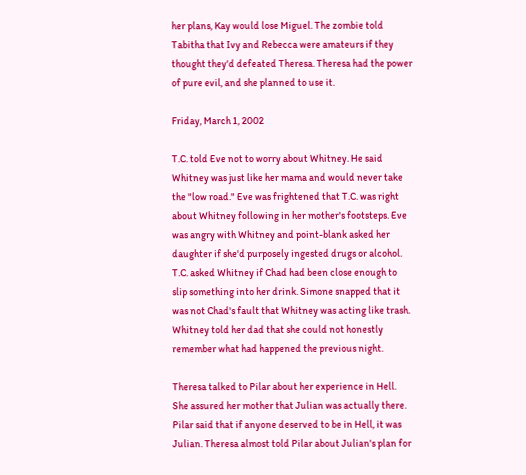her plans, Kay would lose Miguel. The zombie told Tabitha that Ivy and Rebecca were amateurs if they thought they'd defeated Theresa. Theresa had the power of pure evil, and she planned to use it.

Friday, March 1, 2002

T.C. told Eve not to worry about Whitney. He said Whitney was just like her mama and would never take the "low road." Eve was frightened that T.C. was right about Whitney following in her mother's footsteps. Eve was angry with Whitney and point-blank asked her daughter if she'd purposely ingested drugs or alcohol. T.C. asked Whitney if Chad had been close enough to slip something into her drink. Simone snapped that it was not Chad's fault that Whitney was acting like trash. Whitney told her dad that she could not honestly remember what had happened the previous night.

Theresa talked to Pilar about her experience in Hell. She assured her mother that Julian was actually there. Pilar said that if anyone deserved to be in Hell, it was Julian. Theresa almost told Pilar about Julian's plan for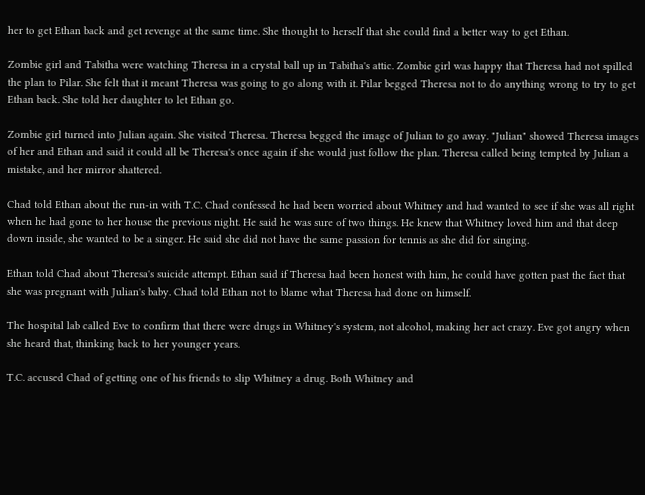her to get Ethan back and get revenge at the same time. She thought to herself that she could find a better way to get Ethan.

Zombie girl and Tabitha were watching Theresa in a crystal ball up in Tabitha's attic. Zombie girl was happy that Theresa had not spilled the plan to Pilar. She felt that it meant Theresa was going to go along with it. Pilar begged Theresa not to do anything wrong to try to get Ethan back. She told her daughter to let Ethan go.

Zombie girl turned into Julian again. She visited Theresa. Theresa begged the image of Julian to go away. "Julian" showed Theresa images of her and Ethan and said it could all be Theresa's once again if she would just follow the plan. Theresa called being tempted by Julian a mistake, and her mirror shattered.

Chad told Ethan about the run-in with T.C. Chad confessed he had been worried about Whitney and had wanted to see if she was all right when he had gone to her house the previous night. He said he was sure of two things. He knew that Whitney loved him and that deep down inside, she wanted to be a singer. He said she did not have the same passion for tennis as she did for singing.

Ethan told Chad about Theresa's suicide attempt. Ethan said if Theresa had been honest with him, he could have gotten past the fact that she was pregnant with Julian's baby. Chad told Ethan not to blame what Theresa had done on himself.

The hospital lab called Eve to confirm that there were drugs in Whitney's system, not alcohol, making her act crazy. Eve got angry when she heard that, thinking back to her younger years.

T.C. accused Chad of getting one of his friends to slip Whitney a drug. Both Whitney and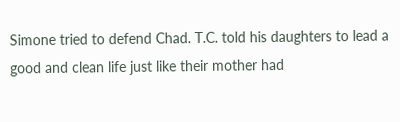Simone tried to defend Chad. T.C. told his daughters to lead a good and clean life just like their mother had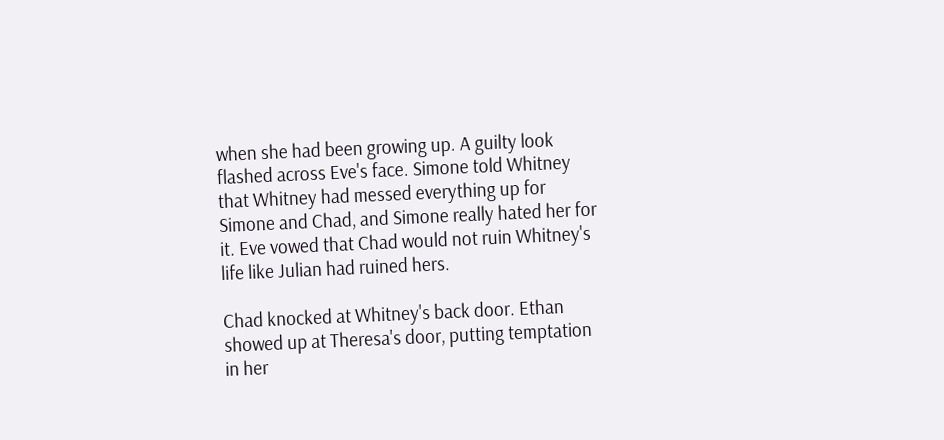when she had been growing up. A guilty look flashed across Eve's face. Simone told Whitney that Whitney had messed everything up for Simone and Chad, and Simone really hated her for it. Eve vowed that Chad would not ruin Whitney's life like Julian had ruined hers.

Chad knocked at Whitney's back door. Ethan showed up at Theresa's door, putting temptation in her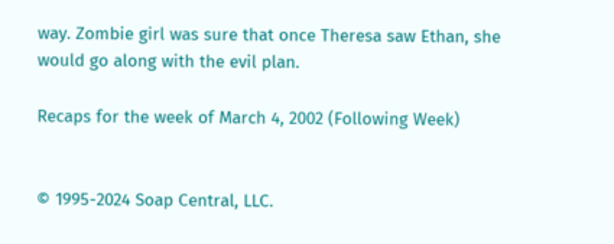way. Zombie girl was sure that once Theresa saw Ethan, she would go along with the evil plan.

Recaps for the week of March 4, 2002 (Following Week)


© 1995-2024 Soap Central, LLC.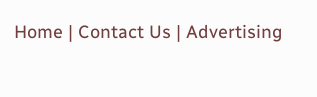Home | Contact Us | Advertising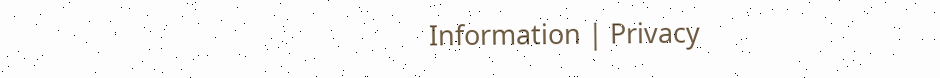Information | Privacy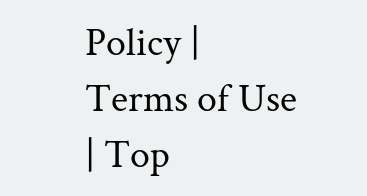Policy | Terms of Use | Top